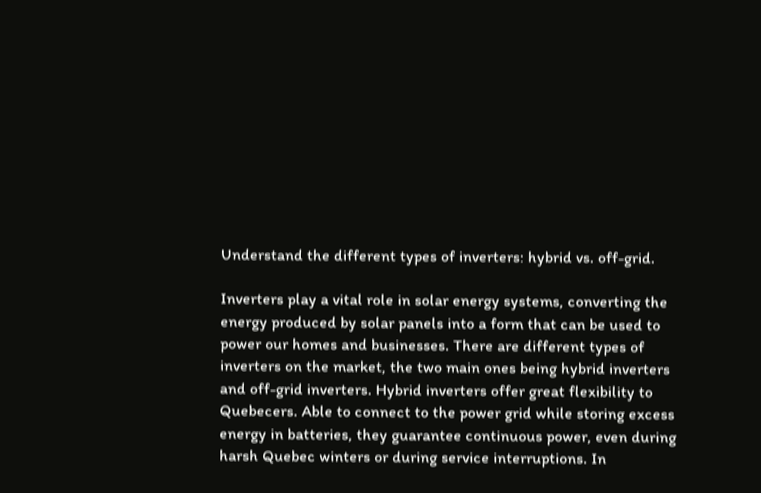Understand the different types of inverters: hybrid vs. off-grid.

Inverters play a vital role in solar energy systems, converting the energy produced by solar panels into a form that can be used to power our homes and businesses. There are different types of inverters on the market, the two main ones being hybrid inverters and off-grid inverters. Hybrid inverters offer great flexibility to Quebecers. Able to connect to the power grid while storing excess energy in batteries, they guarantee continuous power, even during harsh Quebec winters or during service interruptions. In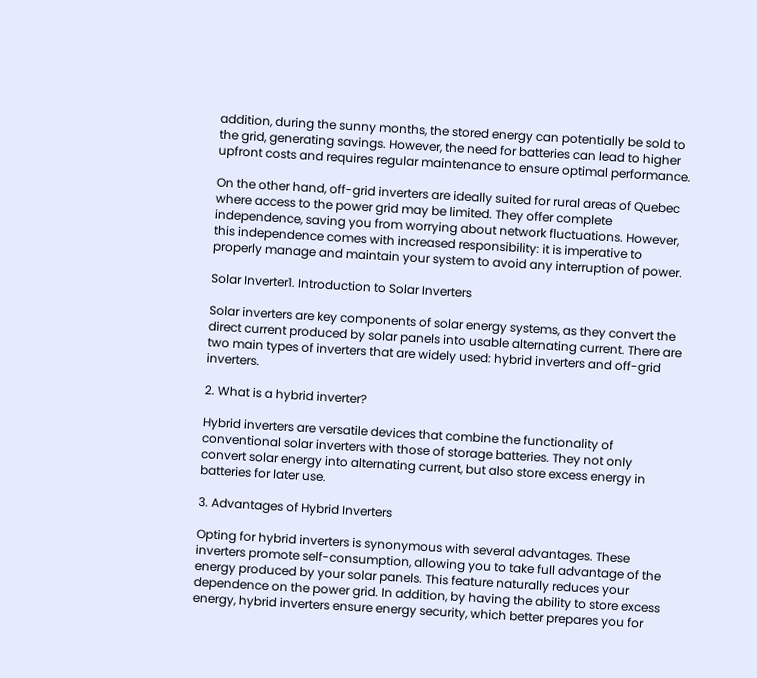addition, during the sunny months, the stored energy can potentially be sold to the grid, generating savings. However, the need for batteries can lead to higher upfront costs and requires regular maintenance to ensure optimal performance.

On the other hand, off-grid inverters are ideally suited for rural areas of Quebec where access to the power grid may be limited. They offer complete independence, saving you from worrying about network fluctuations. However, this independence comes with increased responsibility: it is imperative to properly manage and maintain your system to avoid any interruption of power.

Solar Inverter1. Introduction to Solar Inverters

Solar inverters are key components of solar energy systems, as they convert the direct current produced by solar panels into usable alternating current. There are two main types of inverters that are widely used: hybrid inverters and off-grid inverters.

2. What is a hybrid inverter?

Hybrid inverters are versatile devices that combine the functionality of conventional solar inverters with those of storage batteries. They not only convert solar energy into alternating current, but also store excess energy in batteries for later use.

3. Advantages of Hybrid Inverters

Opting for hybrid inverters is synonymous with several advantages. These inverters promote self-consumption, allowing you to take full advantage of the energy produced by your solar panels. This feature naturally reduces your dependence on the power grid. In addition, by having the ability to store excess energy, hybrid inverters ensure energy security, which better prepares you for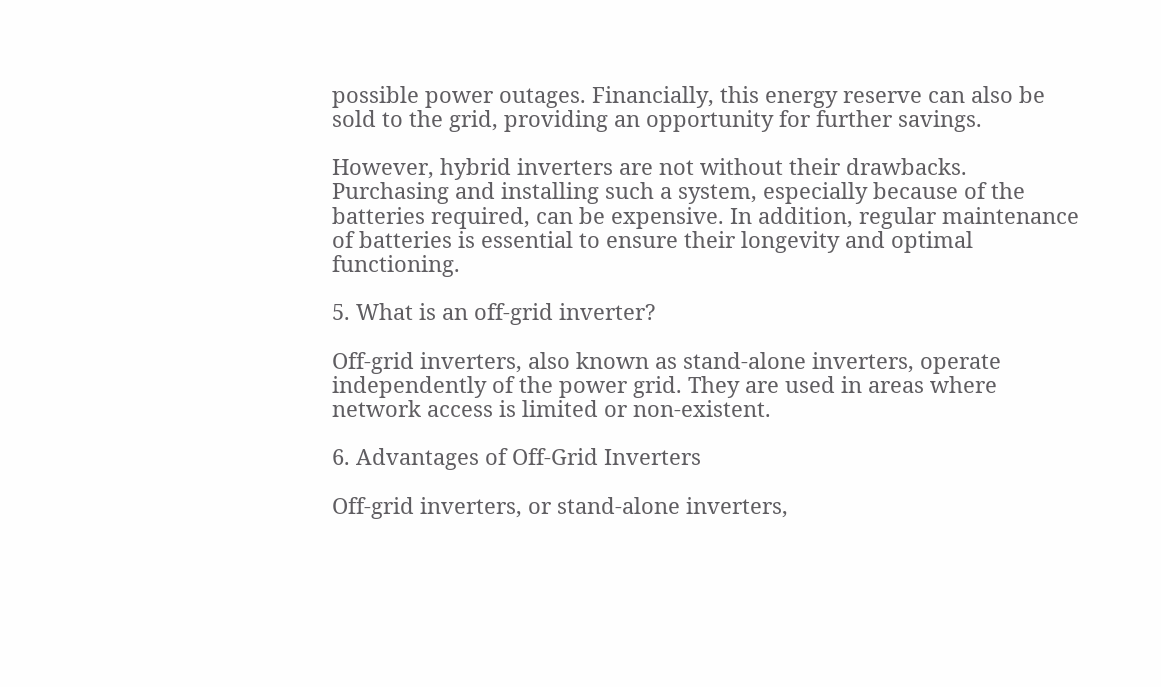possible power outages. Financially, this energy reserve can also be sold to the grid, providing an opportunity for further savings.

However, hybrid inverters are not without their drawbacks. Purchasing and installing such a system, especially because of the batteries required, can be expensive. In addition, regular maintenance of batteries is essential to ensure their longevity and optimal functioning.

5. What is an off-grid inverter?

Off-grid inverters, also known as stand-alone inverters, operate independently of the power grid. They are used in areas where network access is limited or non-existent.

6. Advantages of Off-Grid Inverters

Off-grid inverters, or stand-alone inverters,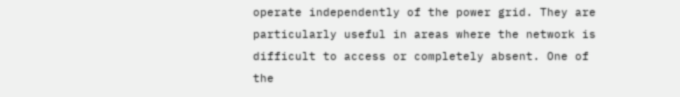operate independently of the power grid. They are particularly useful in areas where the network is difficult to access or completely absent. One of the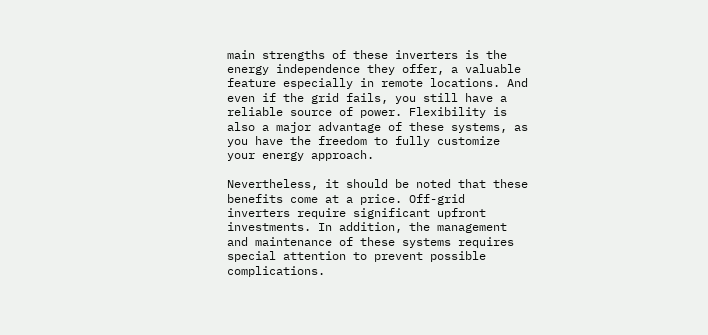main strengths of these inverters is the energy independence they offer, a valuable feature especially in remote locations. And even if the grid fails, you still have a reliable source of power. Flexibility is also a major advantage of these systems, as you have the freedom to fully customize your energy approach.

Nevertheless, it should be noted that these benefits come at a price. Off-grid inverters require significant upfront investments. In addition, the management and maintenance of these systems requires special attention to prevent possible complications.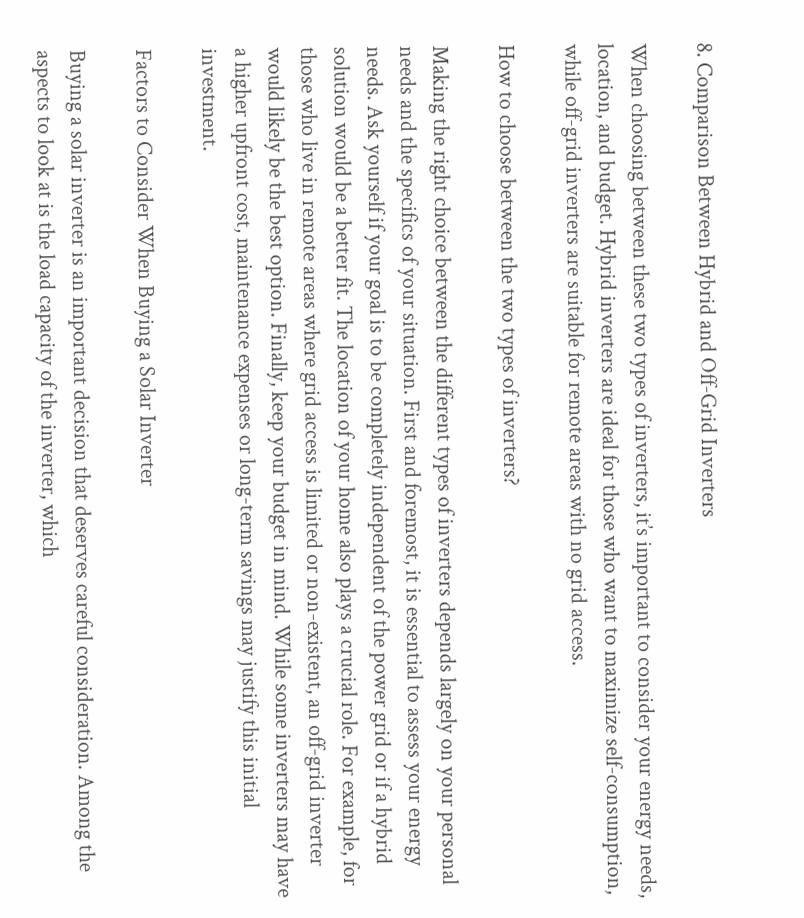8. Comparison Between Hybrid and Off-Grid Inverters

When choosing between these two types of inverters, it’s important to consider your energy needs, location, and budget. Hybrid inverters are ideal for those who want to maximize self-consumption, while off-grid inverters are suitable for remote areas with no grid access.

How to choose between the two types of inverters?

Making the right choice between the different types of inverters depends largely on your personal needs and the specifics of your situation. First and foremost, it is essential to assess your energy needs. Ask yourself if your goal is to be completely independent of the power grid or if a hybrid solution would be a better fit. The location of your home also plays a crucial role. For example, for those who live in remote areas where grid access is limited or non-existent, an off-grid inverter would likely be the best option. Finally, keep your budget in mind. While some inverters may have a higher upfront cost, maintenance expenses or long-term savings may justify this initial investment.

Factors to Consider When Buying a Solar Inverter

Buying a solar inverter is an important decision that deserves careful consideration. Among the aspects to look at is the load capacity of the inverter, which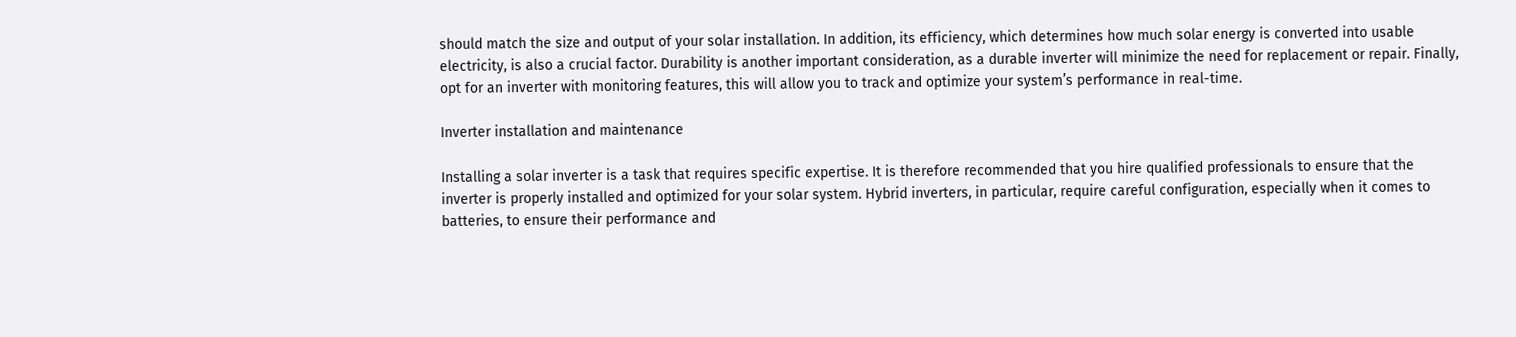should match the size and output of your solar installation. In addition, its efficiency, which determines how much solar energy is converted into usable electricity, is also a crucial factor. Durability is another important consideration, as a durable inverter will minimize the need for replacement or repair. Finally, opt for an inverter with monitoring features, this will allow you to track and optimize your system’s performance in real-time.

Inverter installation and maintenance

Installing a solar inverter is a task that requires specific expertise. It is therefore recommended that you hire qualified professionals to ensure that the inverter is properly installed and optimized for your solar system. Hybrid inverters, in particular, require careful configuration, especially when it comes to batteries, to ensure their performance and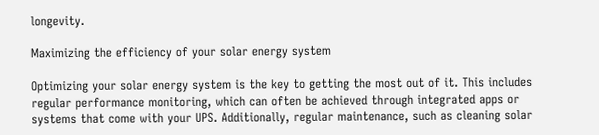longevity.

Maximizing the efficiency of your solar energy system

Optimizing your solar energy system is the key to getting the most out of it. This includes regular performance monitoring, which can often be achieved through integrated apps or systems that come with your UPS. Additionally, regular maintenance, such as cleaning solar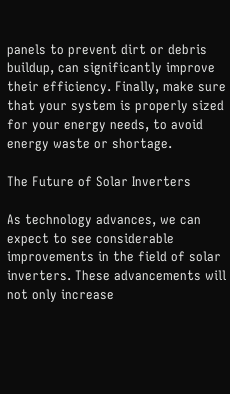panels to prevent dirt or debris buildup, can significantly improve their efficiency. Finally, make sure that your system is properly sized for your energy needs, to avoid energy waste or shortage.

The Future of Solar Inverters

As technology advances, we can expect to see considerable improvements in the field of solar inverters. These advancements will not only increase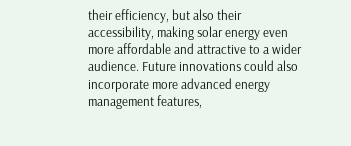their efficiency, but also their accessibility, making solar energy even more affordable and attractive to a wider audience. Future innovations could also incorporate more advanced energy management features,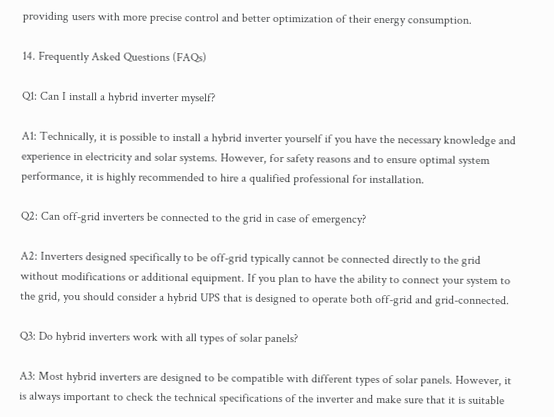providing users with more precise control and better optimization of their energy consumption.

14. Frequently Asked Questions (FAQs)

Q1: Can I install a hybrid inverter myself?

A1: Technically, it is possible to install a hybrid inverter yourself if you have the necessary knowledge and experience in electricity and solar systems. However, for safety reasons and to ensure optimal system performance, it is highly recommended to hire a qualified professional for installation.

Q2: Can off-grid inverters be connected to the grid in case of emergency?

A2: Inverters designed specifically to be off-grid typically cannot be connected directly to the grid without modifications or additional equipment. If you plan to have the ability to connect your system to the grid, you should consider a hybrid UPS that is designed to operate both off-grid and grid-connected.

Q3: Do hybrid inverters work with all types of solar panels?

A3: Most hybrid inverters are designed to be compatible with different types of solar panels. However, it is always important to check the technical specifications of the inverter and make sure that it is suitable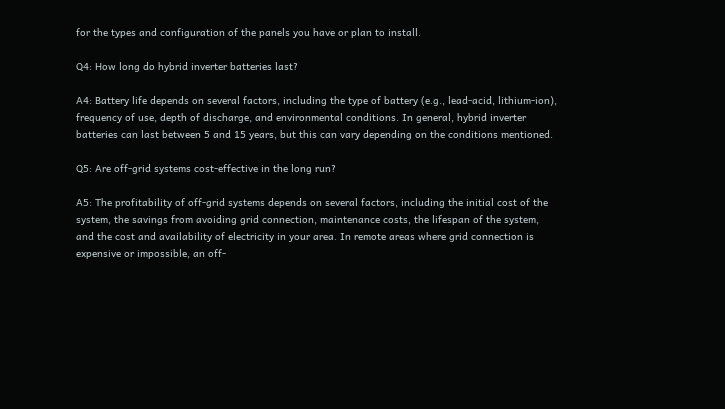for the types and configuration of the panels you have or plan to install.

Q4: How long do hybrid inverter batteries last?

A4: Battery life depends on several factors, including the type of battery (e.g., lead-acid, lithium-ion), frequency of use, depth of discharge, and environmental conditions. In general, hybrid inverter batteries can last between 5 and 15 years, but this can vary depending on the conditions mentioned.

Q5: Are off-grid systems cost-effective in the long run?

A5: The profitability of off-grid systems depends on several factors, including the initial cost of the system, the savings from avoiding grid connection, maintenance costs, the lifespan of the system, and the cost and availability of electricity in your area. In remote areas where grid connection is expensive or impossible, an off-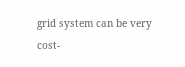grid system can be very cost-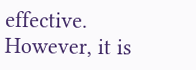effective. However, it is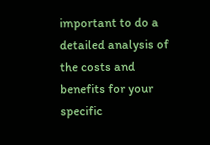important to do a detailed analysis of the costs and benefits for your specific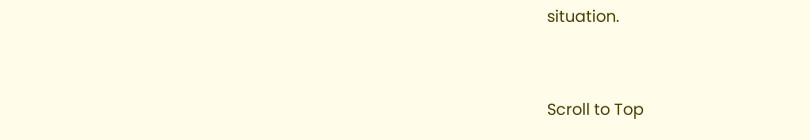situation.


Scroll to Top